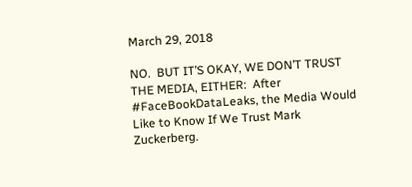March 29, 2018

NO.  BUT IT’S OKAY, WE DON’T TRUST THE MEDIA, EITHER:  After #FaceBookDataLeaks, the Media Would Like to Know If We Trust Mark Zuckerberg.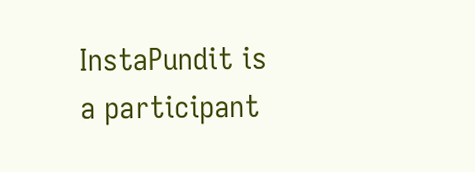InstaPundit is a participant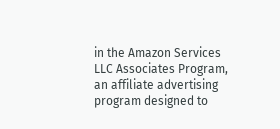in the Amazon Services LLC Associates Program, an affiliate advertising program designed to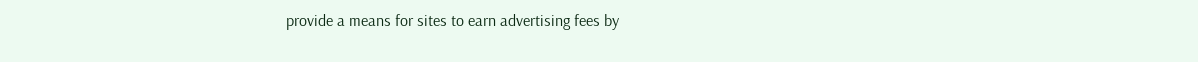provide a means for sites to earn advertising fees by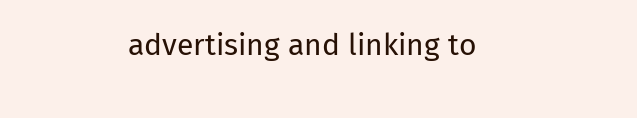advertising and linking to